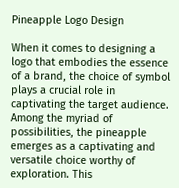Pineapple Logo Design

When it comes to designing a logo that embodies the essence of a brand, the choice of symbol plays a crucial role in captivating the target audience. Among the myriad of possibilities, the pineapple emerges as a captivating and versatile choice worthy of exploration. This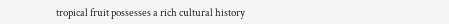tropical fruit possesses a rich cultural history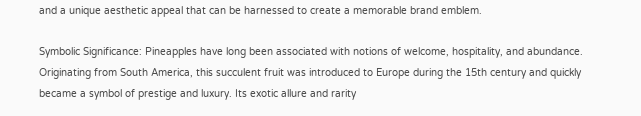and a unique aesthetic appeal that can be harnessed to create a memorable brand emblem.

Symbolic Significance: Pineapples have long been associated with notions of welcome, hospitality, and abundance. Originating from South America, this succulent fruit was introduced to Europe during the 15th century and quickly became a symbol of prestige and luxury. Its exotic allure and rarity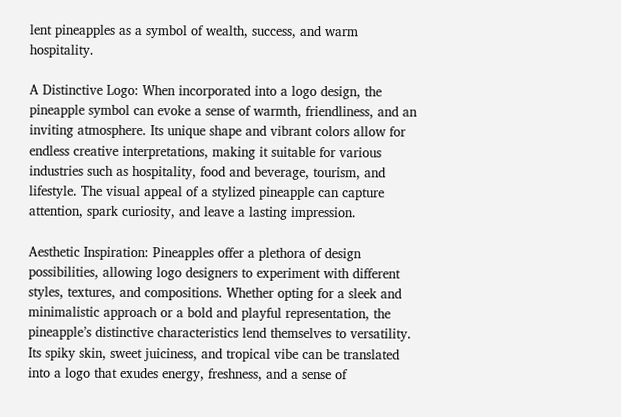lent pineapples as a symbol of wealth, success, and warm hospitality.

A Distinctive Logo: When incorporated into a logo design, the pineapple symbol can evoke a sense of warmth, friendliness, and an inviting atmosphere. Its unique shape and vibrant colors allow for endless creative interpretations, making it suitable for various industries such as hospitality, food and beverage, tourism, and lifestyle. The visual appeal of a stylized pineapple can capture attention, spark curiosity, and leave a lasting impression.

Aesthetic Inspiration: Pineapples offer a plethora of design possibilities, allowing logo designers to experiment with different styles, textures, and compositions. Whether opting for a sleek and minimalistic approach or a bold and playful representation, the pineapple’s distinctive characteristics lend themselves to versatility. Its spiky skin, sweet juiciness, and tropical vibe can be translated into a logo that exudes energy, freshness, and a sense of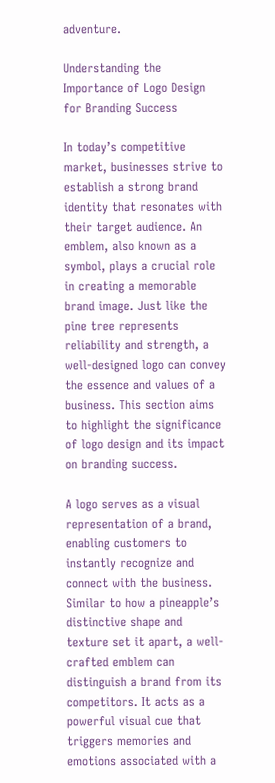adventure.

Understanding the Importance of Logo Design for Branding Success

In today’s competitive market, businesses strive to establish a strong brand identity that resonates with their target audience. An emblem, also known as a symbol, plays a crucial role in creating a memorable brand image. Just like the pine tree represents reliability and strength, a well-designed logo can convey the essence and values of a business. This section aims to highlight the significance of logo design and its impact on branding success.

A logo serves as a visual representation of a brand, enabling customers to instantly recognize and connect with the business. Similar to how a pineapple’s distinctive shape and texture set it apart, a well-crafted emblem can distinguish a brand from its competitors. It acts as a powerful visual cue that triggers memories and emotions associated with a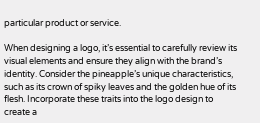particular product or service.

When designing a logo, it’s essential to carefully review its visual elements and ensure they align with the brand’s identity. Consider the pineapple’s unique characteristics, such as its crown of spiky leaves and the golden hue of its flesh. Incorporate these traits into the logo design to create a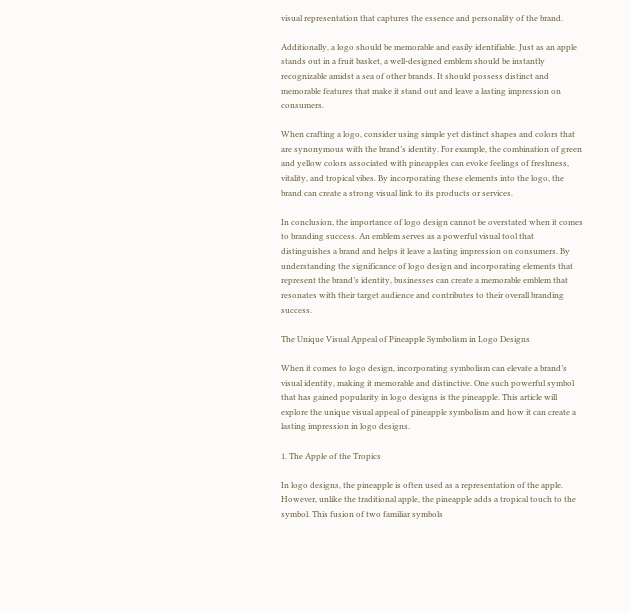visual representation that captures the essence and personality of the brand.

Additionally, a logo should be memorable and easily identifiable. Just as an apple stands out in a fruit basket, a well-designed emblem should be instantly recognizable amidst a sea of other brands. It should possess distinct and memorable features that make it stand out and leave a lasting impression on consumers.

When crafting a logo, consider using simple yet distinct shapes and colors that are synonymous with the brand’s identity. For example, the combination of green and yellow colors associated with pineapples can evoke feelings of freshness, vitality, and tropical vibes. By incorporating these elements into the logo, the brand can create a strong visual link to its products or services.

In conclusion, the importance of logo design cannot be overstated when it comes to branding success. An emblem serves as a powerful visual tool that distinguishes a brand and helps it leave a lasting impression on consumers. By understanding the significance of logo design and incorporating elements that represent the brand’s identity, businesses can create a memorable emblem that resonates with their target audience and contributes to their overall branding success.

The Unique Visual Appeal of Pineapple Symbolism in Logo Designs

When it comes to logo design, incorporating symbolism can elevate a brand’s visual identity, making it memorable and distinctive. One such powerful symbol that has gained popularity in logo designs is the pineapple. This article will explore the unique visual appeal of pineapple symbolism and how it can create a lasting impression in logo designs.

1. The Apple of the Tropics

In logo designs, the pineapple is often used as a representation of the apple. However, unlike the traditional apple, the pineapple adds a tropical touch to the symbol. This fusion of two familiar symbols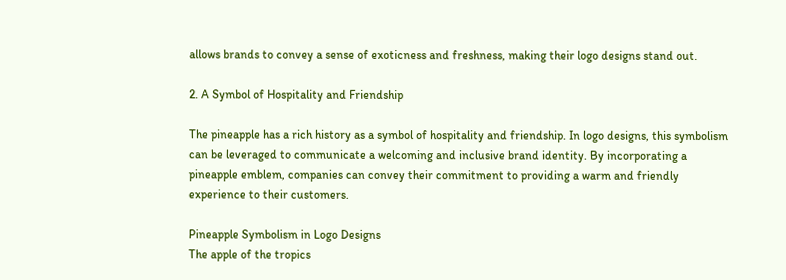allows brands to convey a sense of exoticness and freshness, making their logo designs stand out.

2. A Symbol of Hospitality and Friendship

The pineapple has a rich history as a symbol of hospitality and friendship. In logo designs, this symbolism can be leveraged to communicate a welcoming and inclusive brand identity. By incorporating a pineapple emblem, companies can convey their commitment to providing a warm and friendly experience to their customers.

Pineapple Symbolism in Logo Designs
The apple of the tropics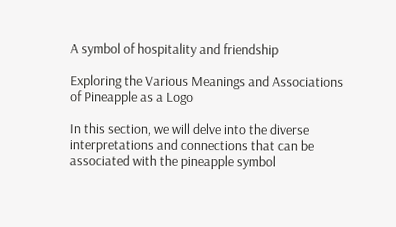A symbol of hospitality and friendship

Exploring the Various Meanings and Associations of Pineapple as a Logo

In this section, we will delve into the diverse interpretations and connections that can be associated with the pineapple symbol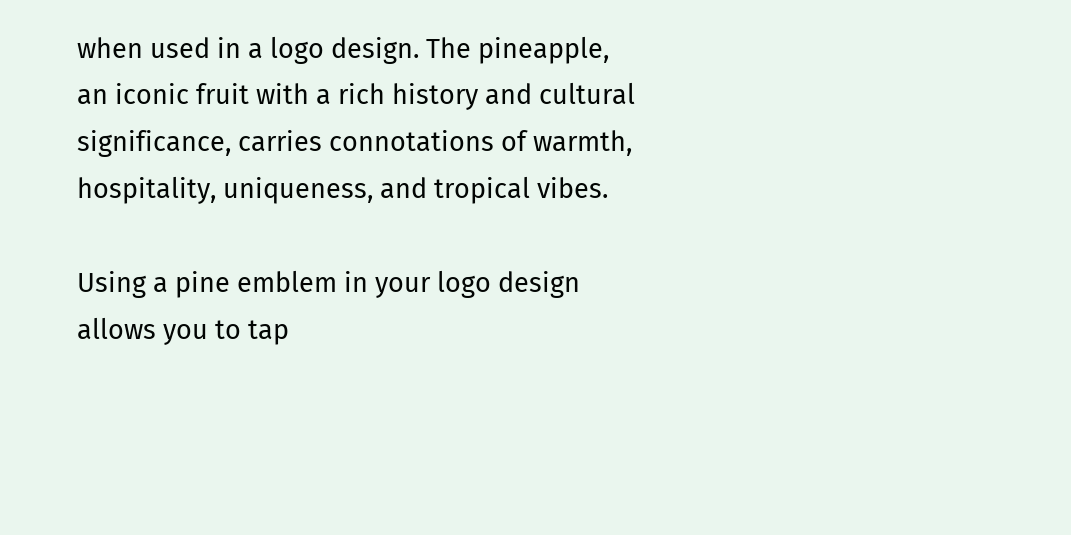when used in a logo design. The pineapple, an iconic fruit with a rich history and cultural significance, carries connotations of warmth, hospitality, uniqueness, and tropical vibes.

Using a pine emblem in your logo design allows you to tap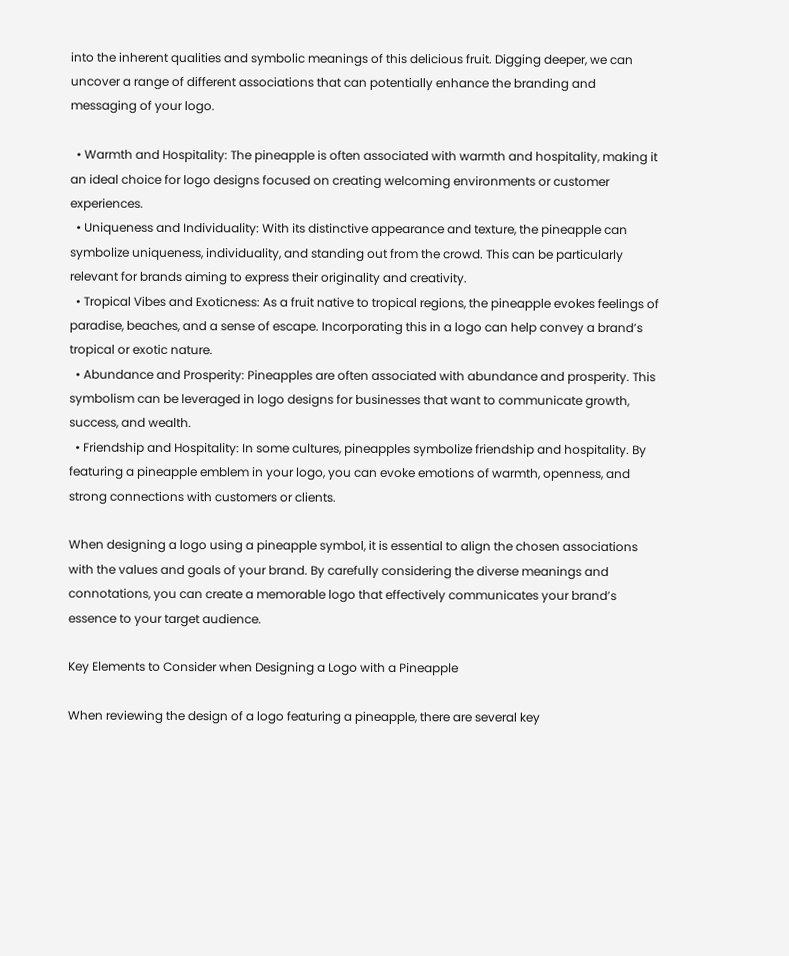into the inherent qualities and symbolic meanings of this delicious fruit. Digging deeper, we can uncover a range of different associations that can potentially enhance the branding and messaging of your logo.

  • Warmth and Hospitality: The pineapple is often associated with warmth and hospitality, making it an ideal choice for logo designs focused on creating welcoming environments or customer experiences.
  • Uniqueness and Individuality: With its distinctive appearance and texture, the pineapple can symbolize uniqueness, individuality, and standing out from the crowd. This can be particularly relevant for brands aiming to express their originality and creativity.
  • Tropical Vibes and Exoticness: As a fruit native to tropical regions, the pineapple evokes feelings of paradise, beaches, and a sense of escape. Incorporating this in a logo can help convey a brand’s tropical or exotic nature.
  • Abundance and Prosperity: Pineapples are often associated with abundance and prosperity. This symbolism can be leveraged in logo designs for businesses that want to communicate growth, success, and wealth.
  • Friendship and Hospitality: In some cultures, pineapples symbolize friendship and hospitality. By featuring a pineapple emblem in your logo, you can evoke emotions of warmth, openness, and strong connections with customers or clients.

When designing a logo using a pineapple symbol, it is essential to align the chosen associations with the values and goals of your brand. By carefully considering the diverse meanings and connotations, you can create a memorable logo that effectively communicates your brand’s essence to your target audience.

Key Elements to Consider when Designing a Logo with a Pineapple

When reviewing the design of a logo featuring a pineapple, there are several key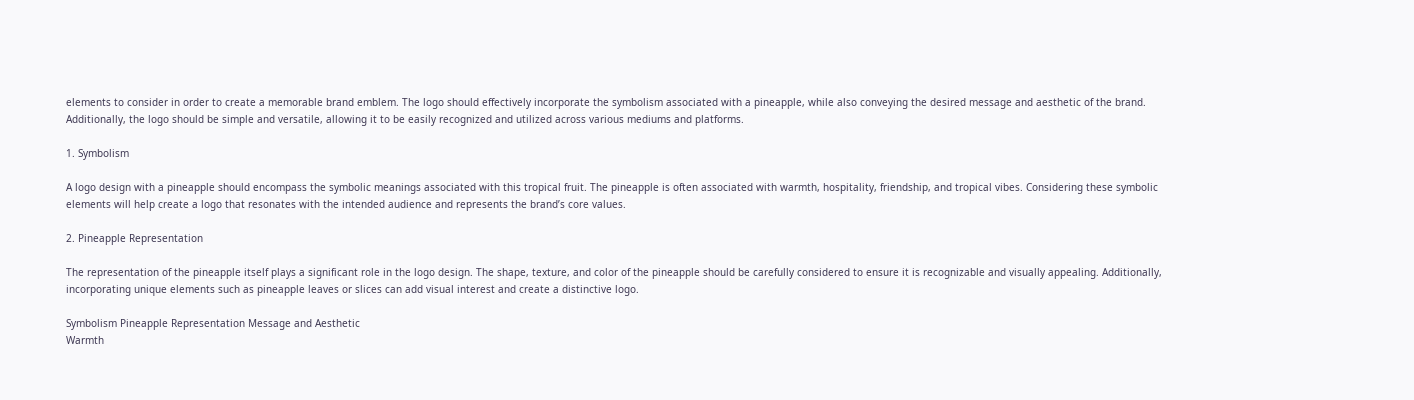elements to consider in order to create a memorable brand emblem. The logo should effectively incorporate the symbolism associated with a pineapple, while also conveying the desired message and aesthetic of the brand. Additionally, the logo should be simple and versatile, allowing it to be easily recognized and utilized across various mediums and platforms.

1. Symbolism

A logo design with a pineapple should encompass the symbolic meanings associated with this tropical fruit. The pineapple is often associated with warmth, hospitality, friendship, and tropical vibes. Considering these symbolic elements will help create a logo that resonates with the intended audience and represents the brand’s core values.

2. Pineapple Representation

The representation of the pineapple itself plays a significant role in the logo design. The shape, texture, and color of the pineapple should be carefully considered to ensure it is recognizable and visually appealing. Additionally, incorporating unique elements such as pineapple leaves or slices can add visual interest and create a distinctive logo.

Symbolism Pineapple Representation Message and Aesthetic
Warmth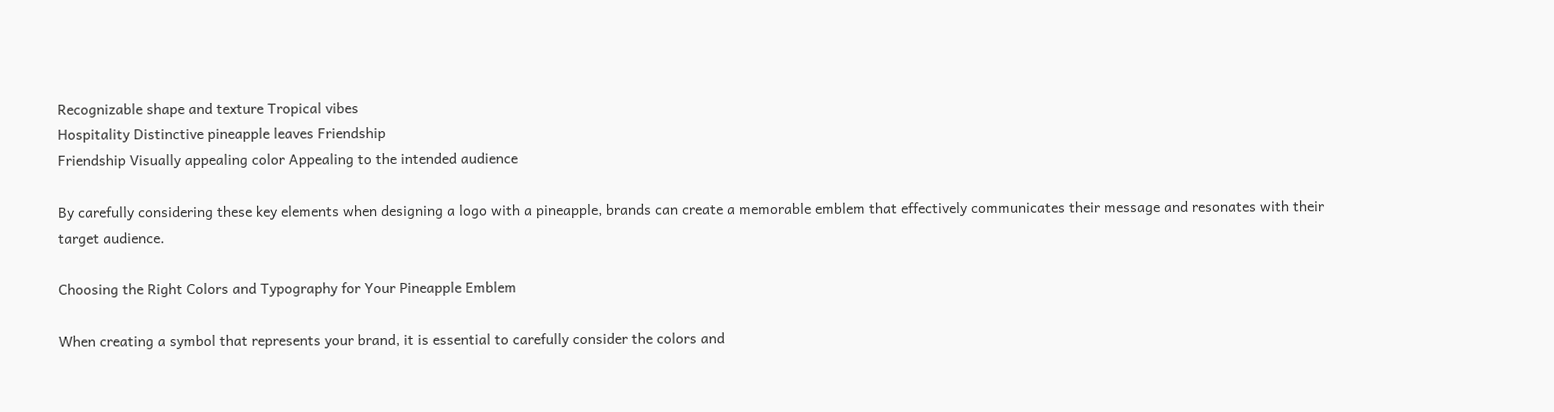Recognizable shape and texture Tropical vibes
Hospitality Distinctive pineapple leaves Friendship
Friendship Visually appealing color Appealing to the intended audience

By carefully considering these key elements when designing a logo with a pineapple, brands can create a memorable emblem that effectively communicates their message and resonates with their target audience.

Choosing the Right Colors and Typography for Your Pineapple Emblem

When creating a symbol that represents your brand, it is essential to carefully consider the colors and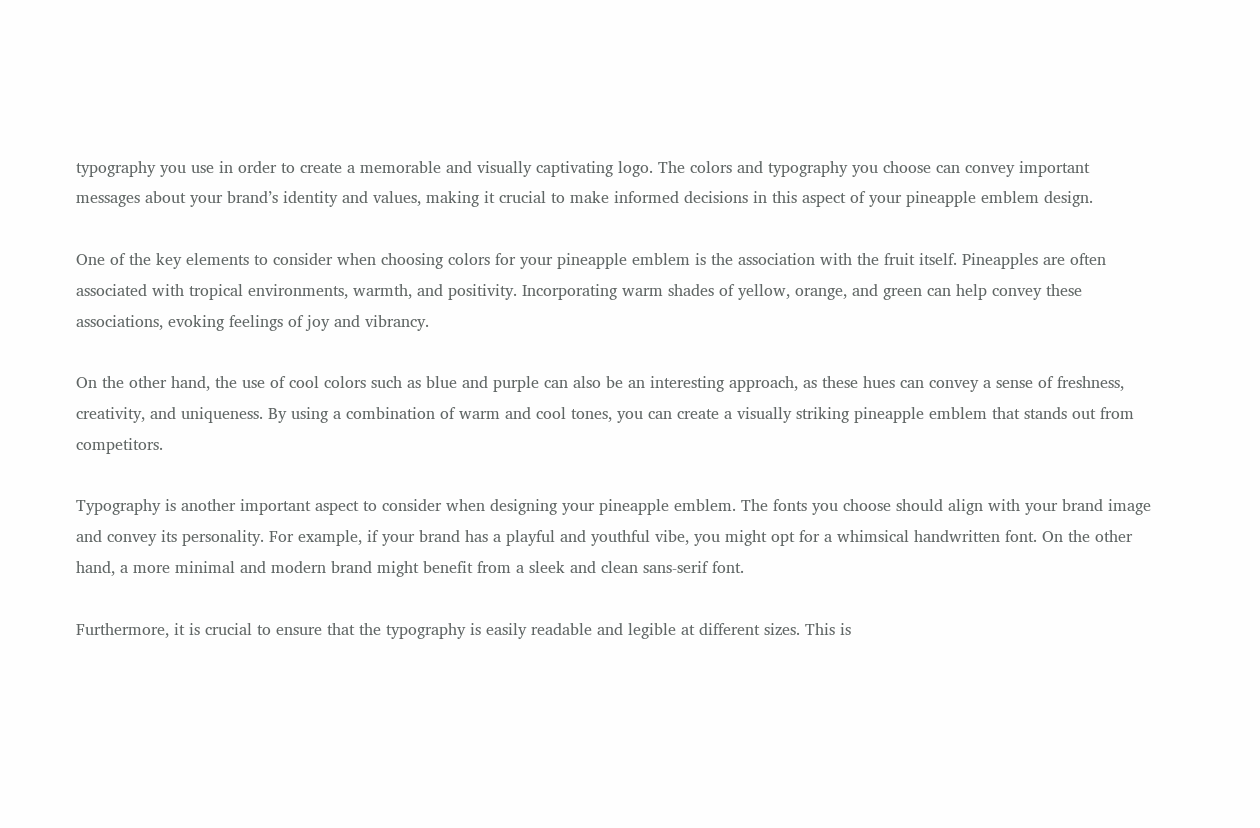typography you use in order to create a memorable and visually captivating logo. The colors and typography you choose can convey important messages about your brand’s identity and values, making it crucial to make informed decisions in this aspect of your pineapple emblem design.

One of the key elements to consider when choosing colors for your pineapple emblem is the association with the fruit itself. Pineapples are often associated with tropical environments, warmth, and positivity. Incorporating warm shades of yellow, orange, and green can help convey these associations, evoking feelings of joy and vibrancy.

On the other hand, the use of cool colors such as blue and purple can also be an interesting approach, as these hues can convey a sense of freshness, creativity, and uniqueness. By using a combination of warm and cool tones, you can create a visually striking pineapple emblem that stands out from competitors.

Typography is another important aspect to consider when designing your pineapple emblem. The fonts you choose should align with your brand image and convey its personality. For example, if your brand has a playful and youthful vibe, you might opt for a whimsical handwritten font. On the other hand, a more minimal and modern brand might benefit from a sleek and clean sans-serif font.

Furthermore, it is crucial to ensure that the typography is easily readable and legible at different sizes. This is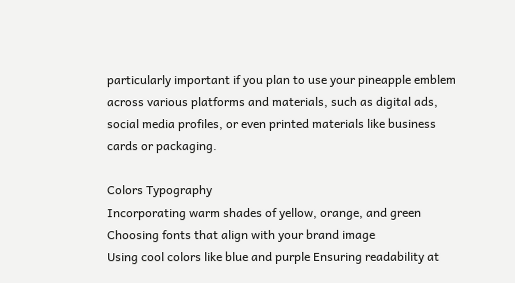particularly important if you plan to use your pineapple emblem across various platforms and materials, such as digital ads, social media profiles, or even printed materials like business cards or packaging.

Colors Typography
Incorporating warm shades of yellow, orange, and green Choosing fonts that align with your brand image
Using cool colors like blue and purple Ensuring readability at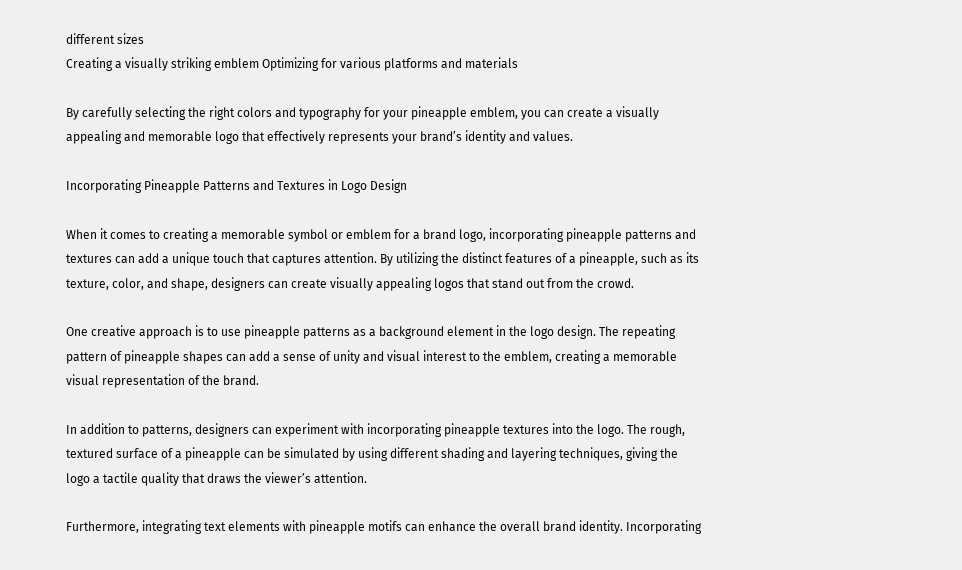different sizes
Creating a visually striking emblem Optimizing for various platforms and materials

By carefully selecting the right colors and typography for your pineapple emblem, you can create a visually appealing and memorable logo that effectively represents your brand’s identity and values.

Incorporating Pineapple Patterns and Textures in Logo Design

When it comes to creating a memorable symbol or emblem for a brand logo, incorporating pineapple patterns and textures can add a unique touch that captures attention. By utilizing the distinct features of a pineapple, such as its texture, color, and shape, designers can create visually appealing logos that stand out from the crowd.

One creative approach is to use pineapple patterns as a background element in the logo design. The repeating pattern of pineapple shapes can add a sense of unity and visual interest to the emblem, creating a memorable visual representation of the brand.

In addition to patterns, designers can experiment with incorporating pineapple textures into the logo. The rough, textured surface of a pineapple can be simulated by using different shading and layering techniques, giving the logo a tactile quality that draws the viewer’s attention.

Furthermore, integrating text elements with pineapple motifs can enhance the overall brand identity. Incorporating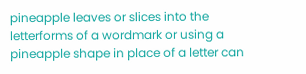pineapple leaves or slices into the letterforms of a wordmark or using a pineapple shape in place of a letter can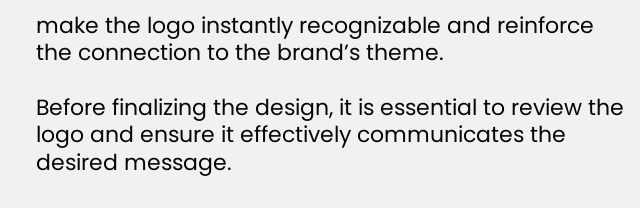make the logo instantly recognizable and reinforce the connection to the brand’s theme.

Before finalizing the design, it is essential to review the logo and ensure it effectively communicates the desired message.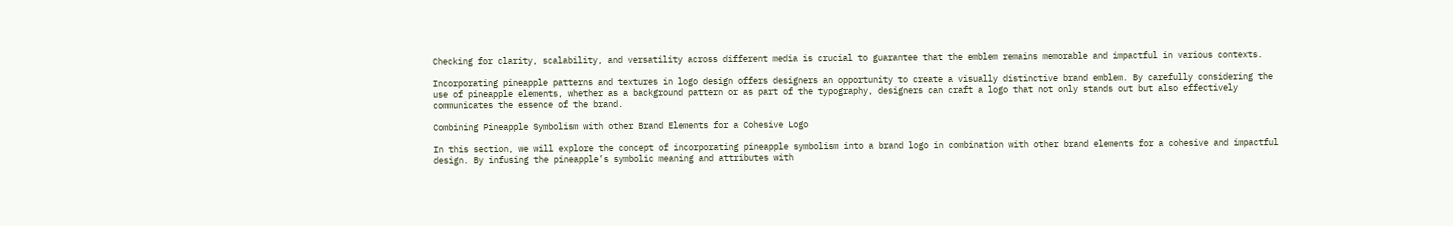Checking for clarity, scalability, and versatility across different media is crucial to guarantee that the emblem remains memorable and impactful in various contexts.

Incorporating pineapple patterns and textures in logo design offers designers an opportunity to create a visually distinctive brand emblem. By carefully considering the use of pineapple elements, whether as a background pattern or as part of the typography, designers can craft a logo that not only stands out but also effectively communicates the essence of the brand.

Combining Pineapple Symbolism with other Brand Elements for a Cohesive Logo

In this section, we will explore the concept of incorporating pineapple symbolism into a brand logo in combination with other brand elements for a cohesive and impactful design. By infusing the pineapple’s symbolic meaning and attributes with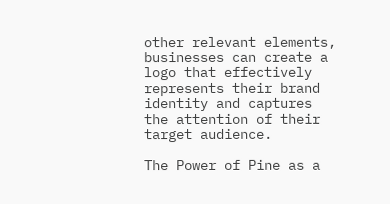other relevant elements, businesses can create a logo that effectively represents their brand identity and captures the attention of their target audience.

The Power of Pine as a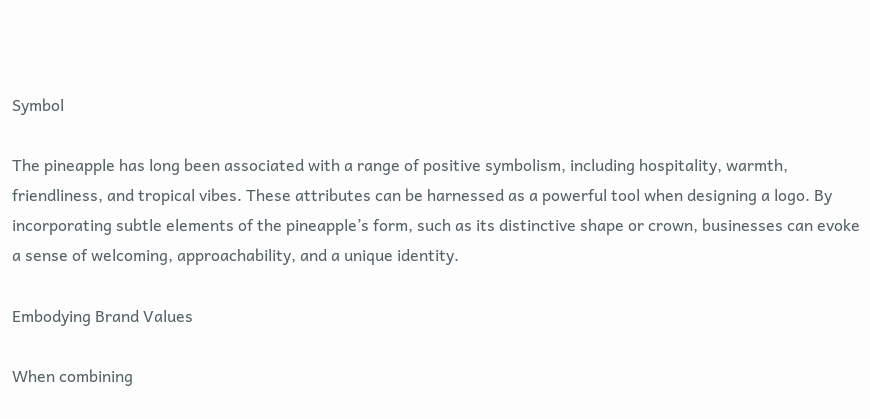Symbol

The pineapple has long been associated with a range of positive symbolism, including hospitality, warmth, friendliness, and tropical vibes. These attributes can be harnessed as a powerful tool when designing a logo. By incorporating subtle elements of the pineapple’s form, such as its distinctive shape or crown, businesses can evoke a sense of welcoming, approachability, and a unique identity.

Embodying Brand Values

When combining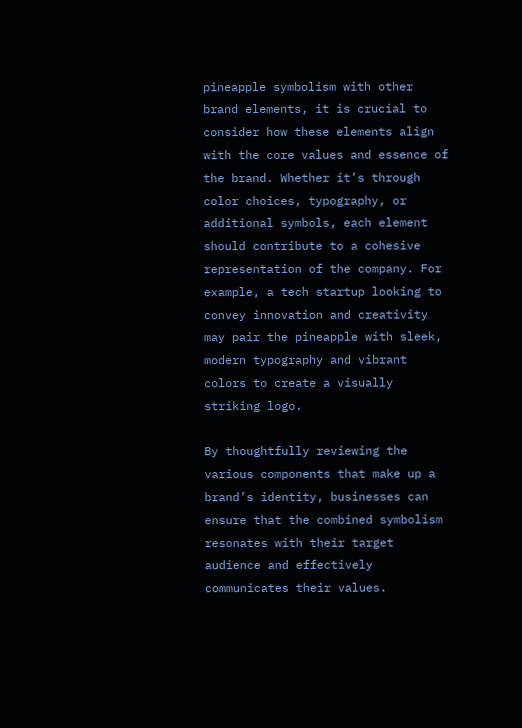pineapple symbolism with other brand elements, it is crucial to consider how these elements align with the core values and essence of the brand. Whether it’s through color choices, typography, or additional symbols, each element should contribute to a cohesive representation of the company. For example, a tech startup looking to convey innovation and creativity may pair the pineapple with sleek, modern typography and vibrant colors to create a visually striking logo.

By thoughtfully reviewing the various components that make up a brand’s identity, businesses can ensure that the combined symbolism resonates with their target audience and effectively communicates their values.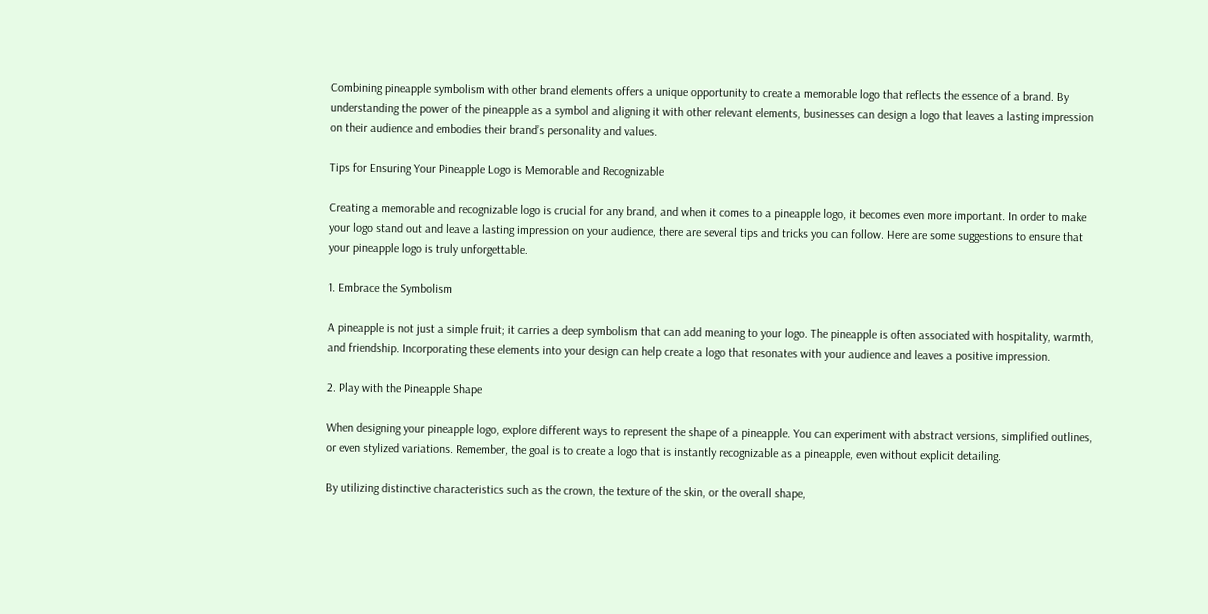Combining pineapple symbolism with other brand elements offers a unique opportunity to create a memorable logo that reflects the essence of a brand. By understanding the power of the pineapple as a symbol and aligning it with other relevant elements, businesses can design a logo that leaves a lasting impression on their audience and embodies their brand’s personality and values.

Tips for Ensuring Your Pineapple Logo is Memorable and Recognizable

Creating a memorable and recognizable logo is crucial for any brand, and when it comes to a pineapple logo, it becomes even more important. In order to make your logo stand out and leave a lasting impression on your audience, there are several tips and tricks you can follow. Here are some suggestions to ensure that your pineapple logo is truly unforgettable.

1. Embrace the Symbolism

A pineapple is not just a simple fruit; it carries a deep symbolism that can add meaning to your logo. The pineapple is often associated with hospitality, warmth, and friendship. Incorporating these elements into your design can help create a logo that resonates with your audience and leaves a positive impression.

2. Play with the Pineapple Shape

When designing your pineapple logo, explore different ways to represent the shape of a pineapple. You can experiment with abstract versions, simplified outlines, or even stylized variations. Remember, the goal is to create a logo that is instantly recognizable as a pineapple, even without explicit detailing.

By utilizing distinctive characteristics such as the crown, the texture of the skin, or the overall shape,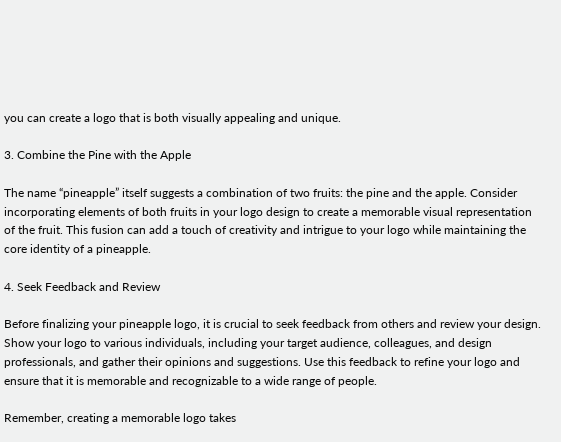you can create a logo that is both visually appealing and unique.

3. Combine the Pine with the Apple

The name “pineapple” itself suggests a combination of two fruits: the pine and the apple. Consider incorporating elements of both fruits in your logo design to create a memorable visual representation of the fruit. This fusion can add a touch of creativity and intrigue to your logo while maintaining the core identity of a pineapple.

4. Seek Feedback and Review

Before finalizing your pineapple logo, it is crucial to seek feedback from others and review your design. Show your logo to various individuals, including your target audience, colleagues, and design professionals, and gather their opinions and suggestions. Use this feedback to refine your logo and ensure that it is memorable and recognizable to a wide range of people.

Remember, creating a memorable logo takes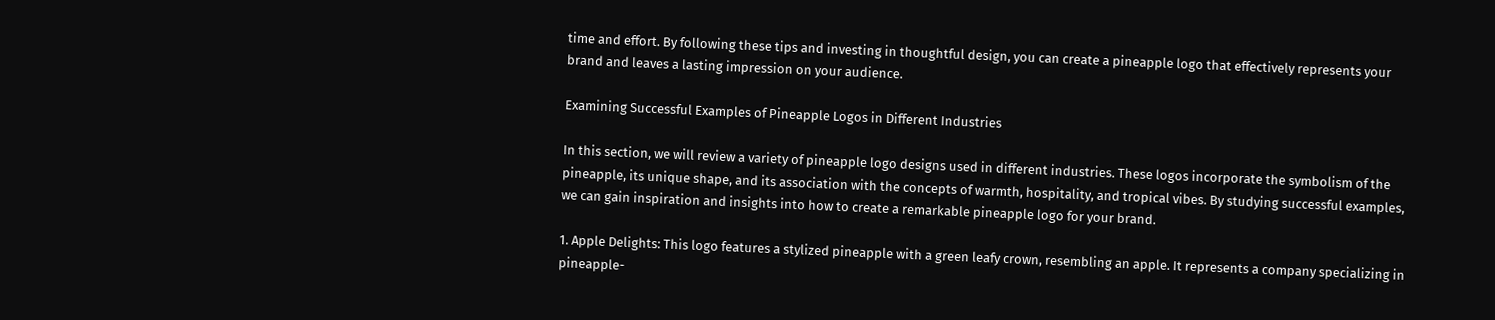time and effort. By following these tips and investing in thoughtful design, you can create a pineapple logo that effectively represents your brand and leaves a lasting impression on your audience.

Examining Successful Examples of Pineapple Logos in Different Industries

In this section, we will review a variety of pineapple logo designs used in different industries. These logos incorporate the symbolism of the pineapple, its unique shape, and its association with the concepts of warmth, hospitality, and tropical vibes. By studying successful examples, we can gain inspiration and insights into how to create a remarkable pineapple logo for your brand.

1. Apple Delights: This logo features a stylized pineapple with a green leafy crown, resembling an apple. It represents a company specializing in pineapple-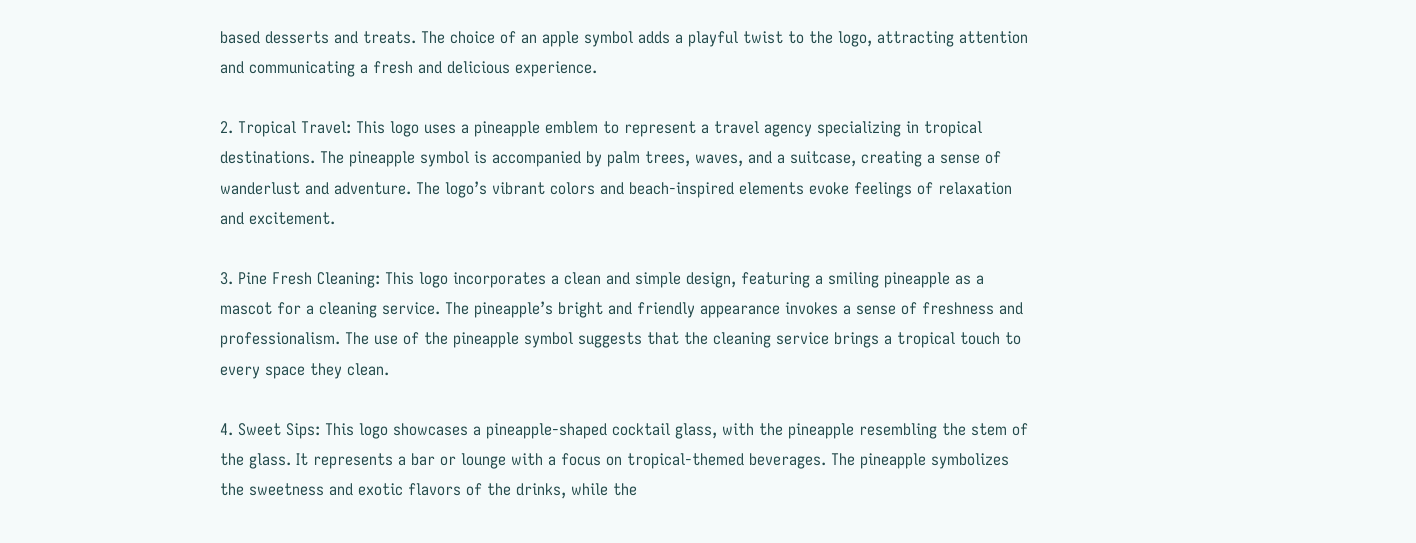based desserts and treats. The choice of an apple symbol adds a playful twist to the logo, attracting attention and communicating a fresh and delicious experience.

2. Tropical Travel: This logo uses a pineapple emblem to represent a travel agency specializing in tropical destinations. The pineapple symbol is accompanied by palm trees, waves, and a suitcase, creating a sense of wanderlust and adventure. The logo’s vibrant colors and beach-inspired elements evoke feelings of relaxation and excitement.

3. Pine Fresh Cleaning: This logo incorporates a clean and simple design, featuring a smiling pineapple as a mascot for a cleaning service. The pineapple’s bright and friendly appearance invokes a sense of freshness and professionalism. The use of the pineapple symbol suggests that the cleaning service brings a tropical touch to every space they clean.

4. Sweet Sips: This logo showcases a pineapple-shaped cocktail glass, with the pineapple resembling the stem of the glass. It represents a bar or lounge with a focus on tropical-themed beverages. The pineapple symbolizes the sweetness and exotic flavors of the drinks, while the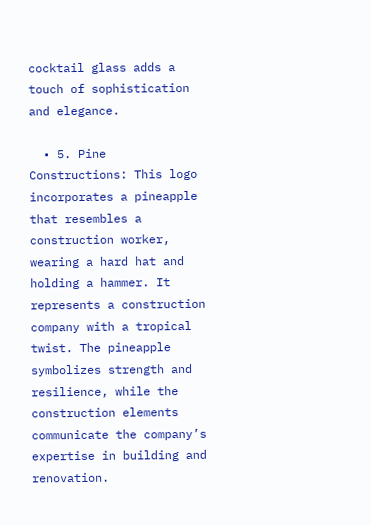cocktail glass adds a touch of sophistication and elegance.

  • 5. Pine Constructions: This logo incorporates a pineapple that resembles a construction worker, wearing a hard hat and holding a hammer. It represents a construction company with a tropical twist. The pineapple symbolizes strength and resilience, while the construction elements communicate the company’s expertise in building and renovation.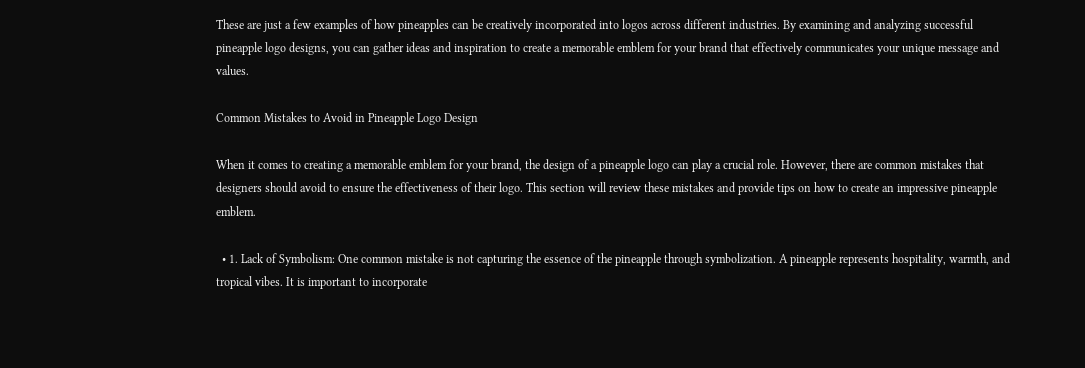These are just a few examples of how pineapples can be creatively incorporated into logos across different industries. By examining and analyzing successful pineapple logo designs, you can gather ideas and inspiration to create a memorable emblem for your brand that effectively communicates your unique message and values.

Common Mistakes to Avoid in Pineapple Logo Design

When it comes to creating a memorable emblem for your brand, the design of a pineapple logo can play a crucial role. However, there are common mistakes that designers should avoid to ensure the effectiveness of their logo. This section will review these mistakes and provide tips on how to create an impressive pineapple emblem.

  • 1. Lack of Symbolism: One common mistake is not capturing the essence of the pineapple through symbolization. A pineapple represents hospitality, warmth, and tropical vibes. It is important to incorporate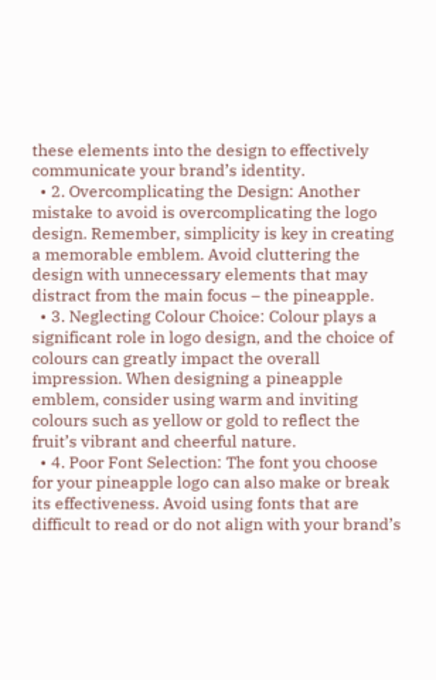these elements into the design to effectively communicate your brand’s identity.
  • 2. Overcomplicating the Design: Another mistake to avoid is overcomplicating the logo design. Remember, simplicity is key in creating a memorable emblem. Avoid cluttering the design with unnecessary elements that may distract from the main focus – the pineapple.
  • 3. Neglecting Colour Choice: Colour plays a significant role in logo design, and the choice of colours can greatly impact the overall impression. When designing a pineapple emblem, consider using warm and inviting colours such as yellow or gold to reflect the fruit’s vibrant and cheerful nature.
  • 4. Poor Font Selection: The font you choose for your pineapple logo can also make or break its effectiveness. Avoid using fonts that are difficult to read or do not align with your brand’s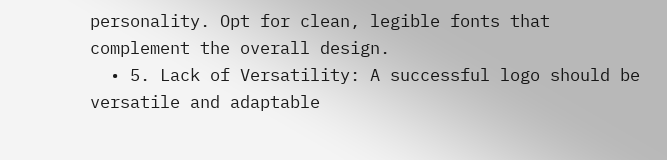personality. Opt for clean, legible fonts that complement the overall design.
  • 5. Lack of Versatility: A successful logo should be versatile and adaptable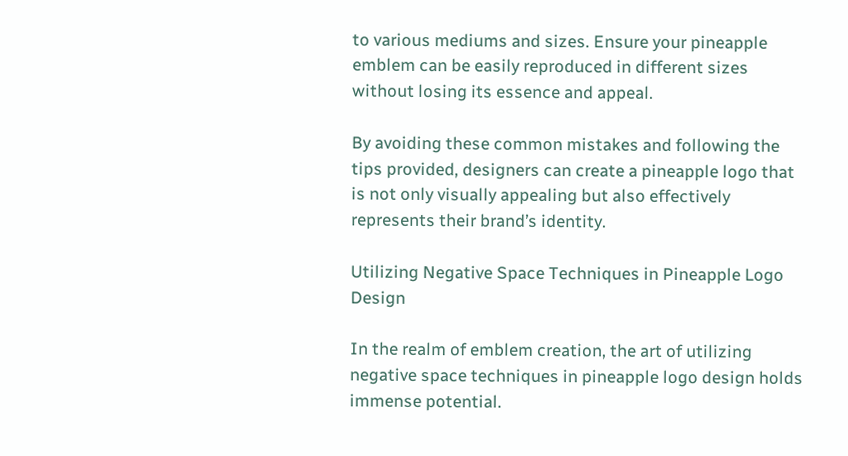to various mediums and sizes. Ensure your pineapple emblem can be easily reproduced in different sizes without losing its essence and appeal.

By avoiding these common mistakes and following the tips provided, designers can create a pineapple logo that is not only visually appealing but also effectively represents their brand’s identity.

Utilizing Negative Space Techniques in Pineapple Logo Design

In the realm of emblem creation, the art of utilizing negative space techniques in pineapple logo design holds immense potential.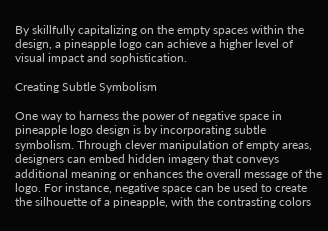By skillfully capitalizing on the empty spaces within the design, a pineapple logo can achieve a higher level of visual impact and sophistication.

Creating Subtle Symbolism

One way to harness the power of negative space in pineapple logo design is by incorporating subtle symbolism. Through clever manipulation of empty areas, designers can embed hidden imagery that conveys additional meaning or enhances the overall message of the logo. For instance, negative space can be used to create the silhouette of a pineapple, with the contrasting colors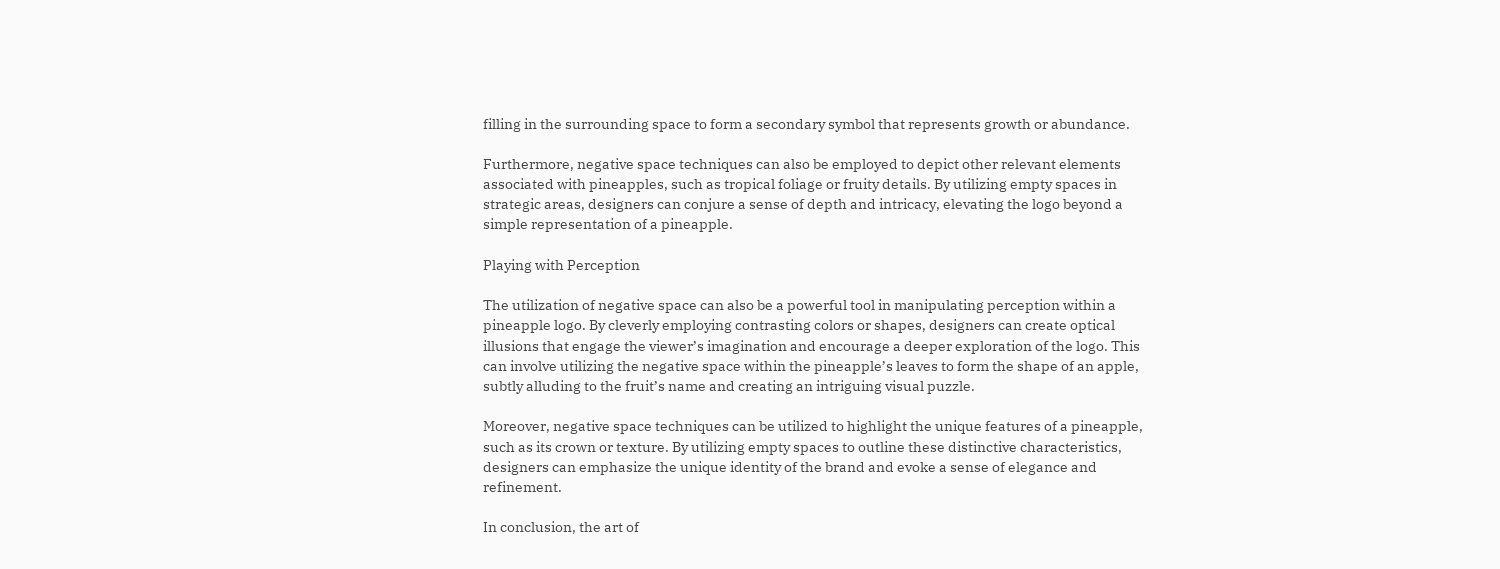filling in the surrounding space to form a secondary symbol that represents growth or abundance.

Furthermore, negative space techniques can also be employed to depict other relevant elements associated with pineapples, such as tropical foliage or fruity details. By utilizing empty spaces in strategic areas, designers can conjure a sense of depth and intricacy, elevating the logo beyond a simple representation of a pineapple.

Playing with Perception

The utilization of negative space can also be a powerful tool in manipulating perception within a pineapple logo. By cleverly employing contrasting colors or shapes, designers can create optical illusions that engage the viewer’s imagination and encourage a deeper exploration of the logo. This can involve utilizing the negative space within the pineapple’s leaves to form the shape of an apple, subtly alluding to the fruit’s name and creating an intriguing visual puzzle.

Moreover, negative space techniques can be utilized to highlight the unique features of a pineapple, such as its crown or texture. By utilizing empty spaces to outline these distinctive characteristics, designers can emphasize the unique identity of the brand and evoke a sense of elegance and refinement.

In conclusion, the art of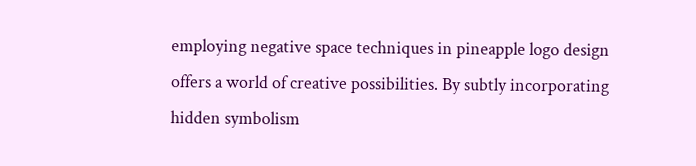employing negative space techniques in pineapple logo design offers a world of creative possibilities. By subtly incorporating hidden symbolism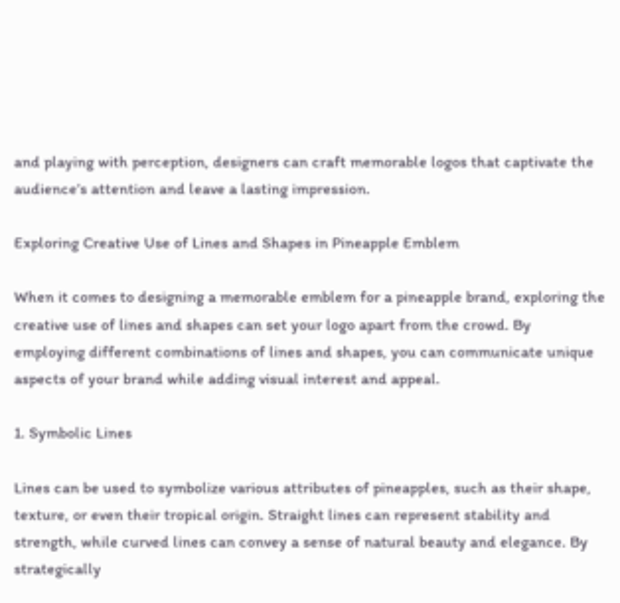and playing with perception, designers can craft memorable logos that captivate the audience’s attention and leave a lasting impression.

Exploring Creative Use of Lines and Shapes in Pineapple Emblem

When it comes to designing a memorable emblem for a pineapple brand, exploring the creative use of lines and shapes can set your logo apart from the crowd. By employing different combinations of lines and shapes, you can communicate unique aspects of your brand while adding visual interest and appeal.

1. Symbolic Lines

Lines can be used to symbolize various attributes of pineapples, such as their shape, texture, or even their tropical origin. Straight lines can represent stability and strength, while curved lines can convey a sense of natural beauty and elegance. By strategically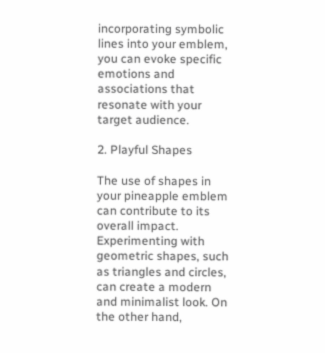incorporating symbolic lines into your emblem, you can evoke specific emotions and associations that resonate with your target audience.

2. Playful Shapes

The use of shapes in your pineapple emblem can contribute to its overall impact. Experimenting with geometric shapes, such as triangles and circles, can create a modern and minimalist look. On the other hand,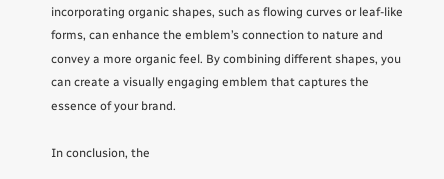incorporating organic shapes, such as flowing curves or leaf-like forms, can enhance the emblem’s connection to nature and convey a more organic feel. By combining different shapes, you can create a visually engaging emblem that captures the essence of your brand.

In conclusion, the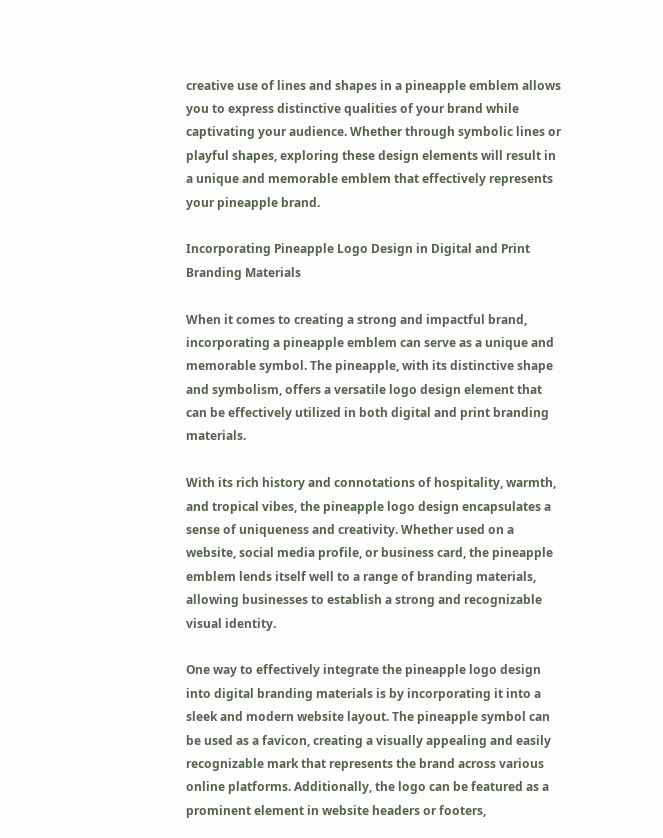creative use of lines and shapes in a pineapple emblem allows you to express distinctive qualities of your brand while captivating your audience. Whether through symbolic lines or playful shapes, exploring these design elements will result in a unique and memorable emblem that effectively represents your pineapple brand.

Incorporating Pineapple Logo Design in Digital and Print Branding Materials

When it comes to creating a strong and impactful brand, incorporating a pineapple emblem can serve as a unique and memorable symbol. The pineapple, with its distinctive shape and symbolism, offers a versatile logo design element that can be effectively utilized in both digital and print branding materials.

With its rich history and connotations of hospitality, warmth, and tropical vibes, the pineapple logo design encapsulates a sense of uniqueness and creativity. Whether used on a website, social media profile, or business card, the pineapple emblem lends itself well to a range of branding materials, allowing businesses to establish a strong and recognizable visual identity.

One way to effectively integrate the pineapple logo design into digital branding materials is by incorporating it into a sleek and modern website layout. The pineapple symbol can be used as a favicon, creating a visually appealing and easily recognizable mark that represents the brand across various online platforms. Additionally, the logo can be featured as a prominent element in website headers or footers,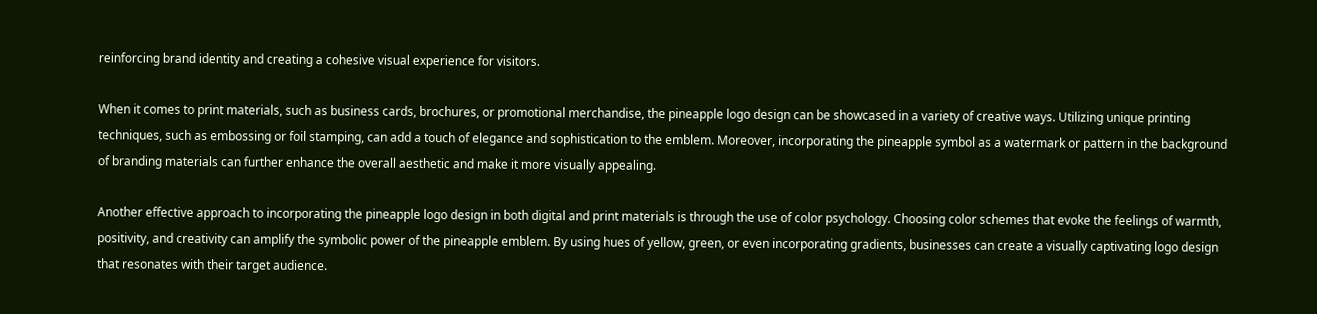reinforcing brand identity and creating a cohesive visual experience for visitors.

When it comes to print materials, such as business cards, brochures, or promotional merchandise, the pineapple logo design can be showcased in a variety of creative ways. Utilizing unique printing techniques, such as embossing or foil stamping, can add a touch of elegance and sophistication to the emblem. Moreover, incorporating the pineapple symbol as a watermark or pattern in the background of branding materials can further enhance the overall aesthetic and make it more visually appealing.

Another effective approach to incorporating the pineapple logo design in both digital and print materials is through the use of color psychology. Choosing color schemes that evoke the feelings of warmth, positivity, and creativity can amplify the symbolic power of the pineapple emblem. By using hues of yellow, green, or even incorporating gradients, businesses can create a visually captivating logo design that resonates with their target audience.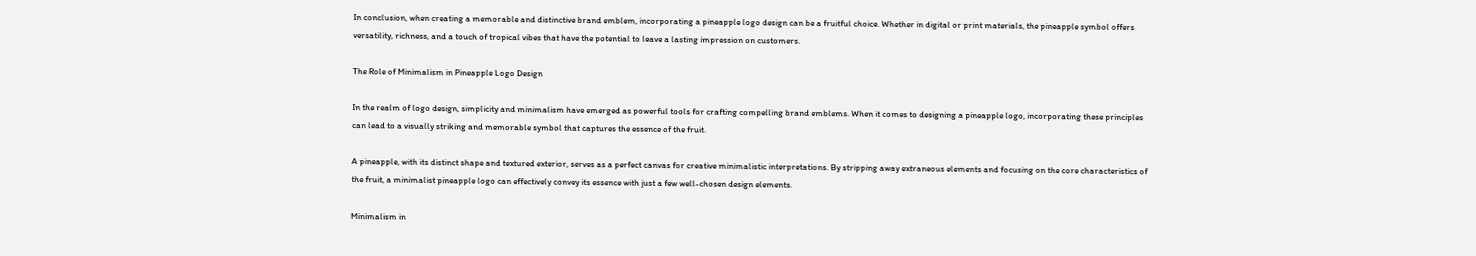In conclusion, when creating a memorable and distinctive brand emblem, incorporating a pineapple logo design can be a fruitful choice. Whether in digital or print materials, the pineapple symbol offers versatility, richness, and a touch of tropical vibes that have the potential to leave a lasting impression on customers.

The Role of Minimalism in Pineapple Logo Design

In the realm of logo design, simplicity and minimalism have emerged as powerful tools for crafting compelling brand emblems. When it comes to designing a pineapple logo, incorporating these principles can lead to a visually striking and memorable symbol that captures the essence of the fruit.

A pineapple, with its distinct shape and textured exterior, serves as a perfect canvas for creative minimalistic interpretations. By stripping away extraneous elements and focusing on the core characteristics of the fruit, a minimalist pineapple logo can effectively convey its essence with just a few well-chosen design elements.

Minimalism in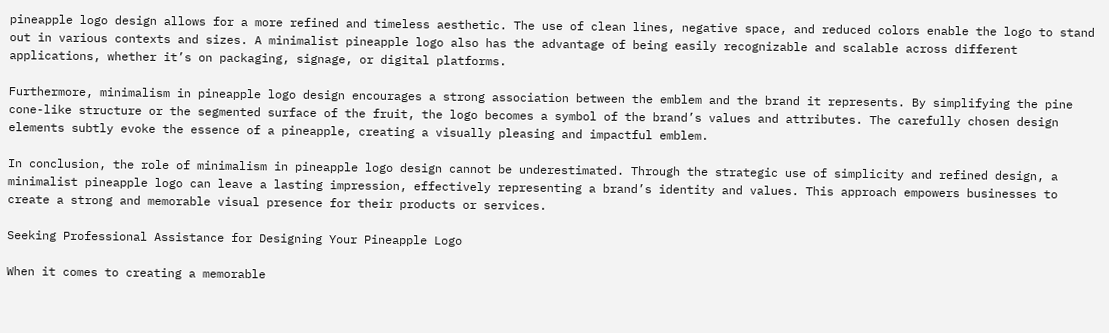pineapple logo design allows for a more refined and timeless aesthetic. The use of clean lines, negative space, and reduced colors enable the logo to stand out in various contexts and sizes. A minimalist pineapple logo also has the advantage of being easily recognizable and scalable across different applications, whether it’s on packaging, signage, or digital platforms.

Furthermore, minimalism in pineapple logo design encourages a strong association between the emblem and the brand it represents. By simplifying the pine cone-like structure or the segmented surface of the fruit, the logo becomes a symbol of the brand’s values and attributes. The carefully chosen design elements subtly evoke the essence of a pineapple, creating a visually pleasing and impactful emblem.

In conclusion, the role of minimalism in pineapple logo design cannot be underestimated. Through the strategic use of simplicity and refined design, a minimalist pineapple logo can leave a lasting impression, effectively representing a brand’s identity and values. This approach empowers businesses to create a strong and memorable visual presence for their products or services.

Seeking Professional Assistance for Designing Your Pineapple Logo

When it comes to creating a memorable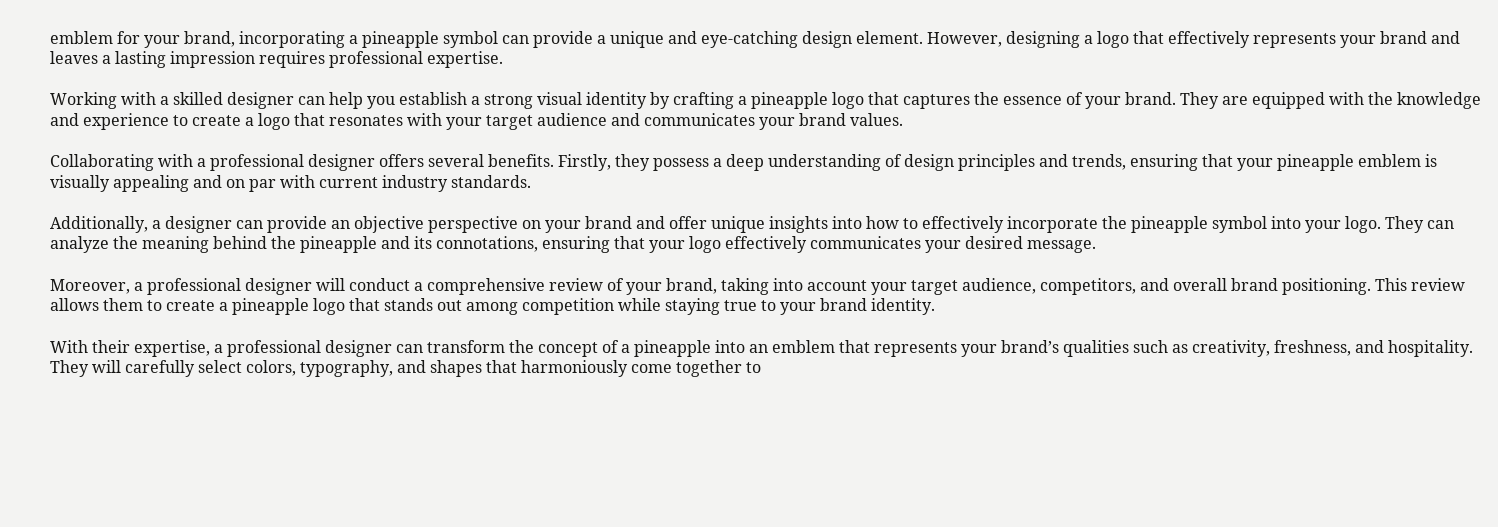emblem for your brand, incorporating a pineapple symbol can provide a unique and eye-catching design element. However, designing a logo that effectively represents your brand and leaves a lasting impression requires professional expertise.

Working with a skilled designer can help you establish a strong visual identity by crafting a pineapple logo that captures the essence of your brand. They are equipped with the knowledge and experience to create a logo that resonates with your target audience and communicates your brand values.

Collaborating with a professional designer offers several benefits. Firstly, they possess a deep understanding of design principles and trends, ensuring that your pineapple emblem is visually appealing and on par with current industry standards.

Additionally, a designer can provide an objective perspective on your brand and offer unique insights into how to effectively incorporate the pineapple symbol into your logo. They can analyze the meaning behind the pineapple and its connotations, ensuring that your logo effectively communicates your desired message.

Moreover, a professional designer will conduct a comprehensive review of your brand, taking into account your target audience, competitors, and overall brand positioning. This review allows them to create a pineapple logo that stands out among competition while staying true to your brand identity.

With their expertise, a professional designer can transform the concept of a pineapple into an emblem that represents your brand’s qualities such as creativity, freshness, and hospitality. They will carefully select colors, typography, and shapes that harmoniously come together to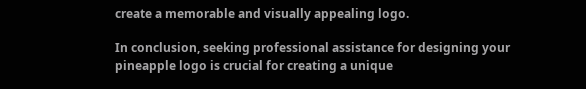create a memorable and visually appealing logo.

In conclusion, seeking professional assistance for designing your pineapple logo is crucial for creating a unique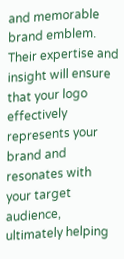and memorable brand emblem. Their expertise and insight will ensure that your logo effectively represents your brand and resonates with your target audience, ultimately helping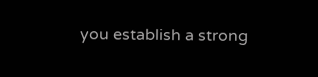you establish a strong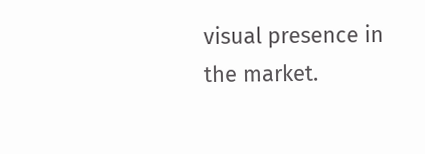visual presence in the market.